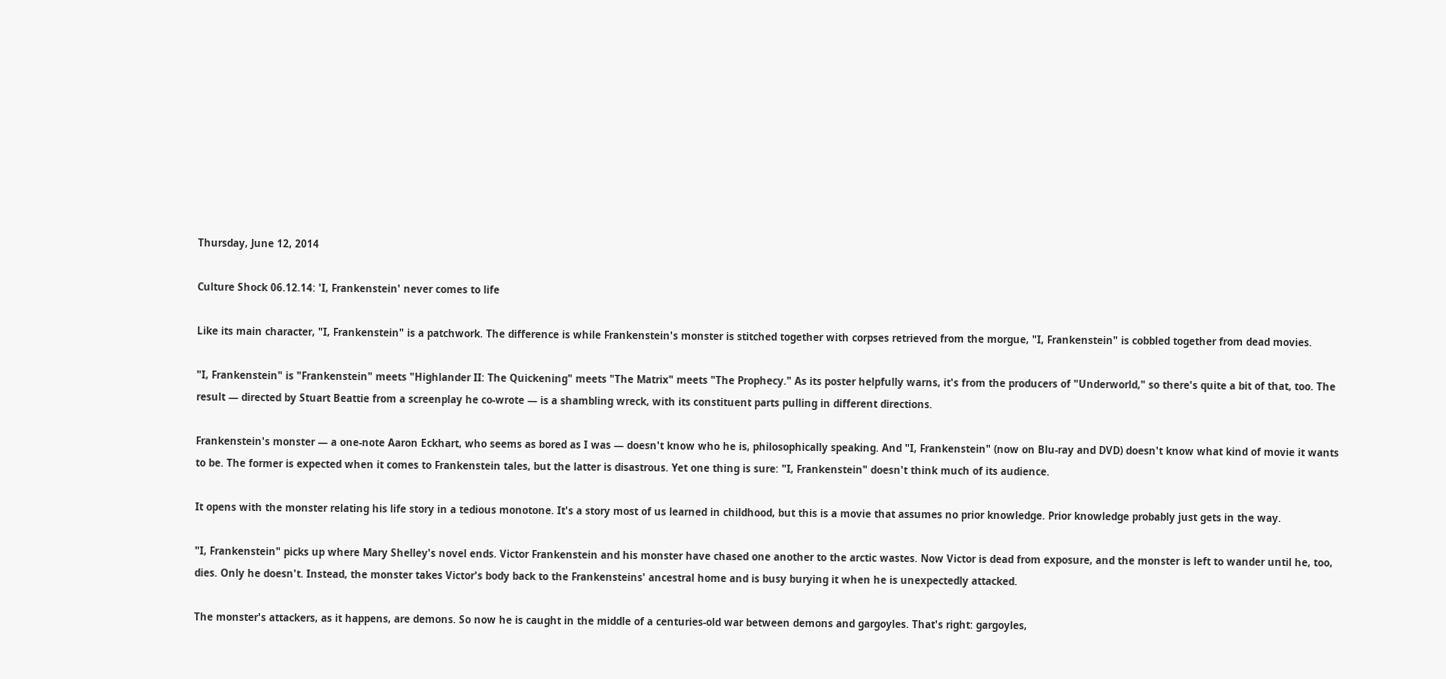Thursday, June 12, 2014

Culture Shock 06.12.14: 'I, Frankenstein' never comes to life

Like its main character, "I, Frankenstein" is a patchwork. The difference is while Frankenstein's monster is stitched together with corpses retrieved from the morgue, "I, Frankenstein" is cobbled together from dead movies.

"I, Frankenstein" is "Frankenstein" meets "Highlander II: The Quickening" meets "The Matrix" meets "The Prophecy." As its poster helpfully warns, it's from the producers of "Underworld," so there's quite a bit of that, too. The result — directed by Stuart Beattie from a screenplay he co-wrote — is a shambling wreck, with its constituent parts pulling in different directions.

Frankenstein's monster — a one-note Aaron Eckhart, who seems as bored as I was — doesn't know who he is, philosophically speaking. And "I, Frankenstein" (now on Blu-ray and DVD) doesn't know what kind of movie it wants to be. The former is expected when it comes to Frankenstein tales, but the latter is disastrous. Yet one thing is sure: "I, Frankenstein" doesn't think much of its audience.

It opens with the monster relating his life story in a tedious monotone. It's a story most of us learned in childhood, but this is a movie that assumes no prior knowledge. Prior knowledge probably just gets in the way.

"I, Frankenstein" picks up where Mary Shelley's novel ends. Victor Frankenstein and his monster have chased one another to the arctic wastes. Now Victor is dead from exposure, and the monster is left to wander until he, too, dies. Only he doesn't. Instead, the monster takes Victor's body back to the Frankensteins' ancestral home and is busy burying it when he is unexpectedly attacked.

The monster's attackers, as it happens, are demons. So now he is caught in the middle of a centuries-old war between demons and gargoyles. That's right: gargoyles,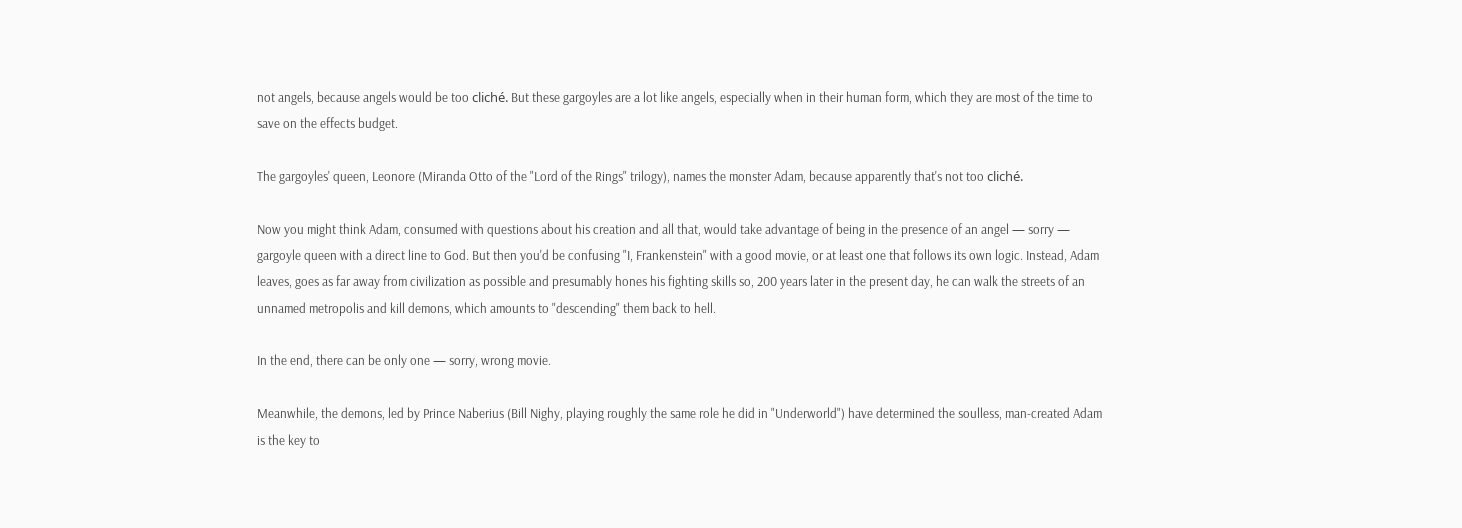not angels, because angels would be too cliché. But these gargoyles are a lot like angels, especially when in their human form, which they are most of the time to save on the effects budget.

The gargoyles' queen, Leonore (Miranda Otto of the "Lord of the Rings" trilogy), names the monster Adam, because apparently that's not too cliché.

Now you might think Adam, consumed with questions about his creation and all that, would take advantage of being in the presence of an angel — sorry — gargoyle queen with a direct line to God. But then you'd be confusing "I, Frankenstein" with a good movie, or at least one that follows its own logic. Instead, Adam leaves, goes as far away from civilization as possible and presumably hones his fighting skills so, 200 years later in the present day, he can walk the streets of an unnamed metropolis and kill demons, which amounts to "descending" them back to hell.

In the end, there can be only one — sorry, wrong movie.

Meanwhile, the demons, led by Prince Naberius (Bill Nighy, playing roughly the same role he did in "Underworld") have determined the soulless, man-created Adam is the key to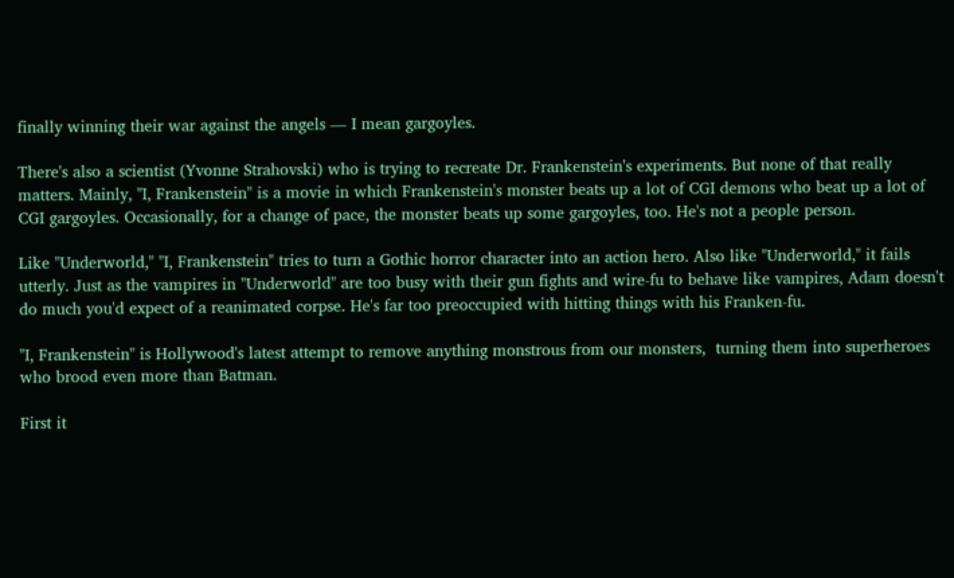finally winning their war against the angels — I mean gargoyles.

There's also a scientist (Yvonne Strahovski) who is trying to recreate Dr. Frankenstein's experiments. But none of that really matters. Mainly, "I, Frankenstein" is a movie in which Frankenstein's monster beats up a lot of CGI demons who beat up a lot of CGI gargoyles. Occasionally, for a change of pace, the monster beats up some gargoyles, too. He's not a people person.

Like "Underworld," "I, Frankenstein" tries to turn a Gothic horror character into an action hero. Also like "Underworld," it fails utterly. Just as the vampires in "Underworld" are too busy with their gun fights and wire-fu to behave like vampires, Adam doesn't do much you'd expect of a reanimated corpse. He's far too preoccupied with hitting things with his Franken-fu.

"I, Frankenstein" is Hollywood's latest attempt to remove anything monstrous from our monsters,  turning them into superheroes who brood even more than Batman.

First it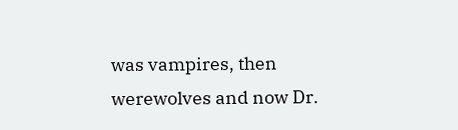was vampires, then werewolves and now Dr.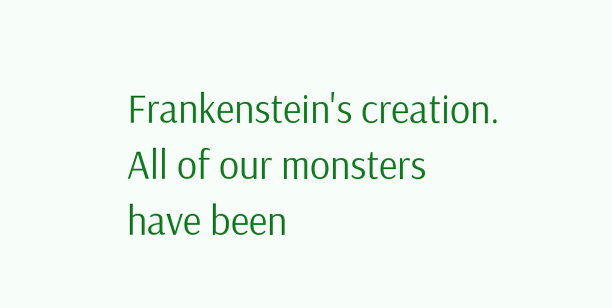Frankenstein's creation. All of our monsters have been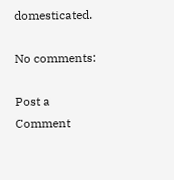domesticated.

No comments:

Post a Comment